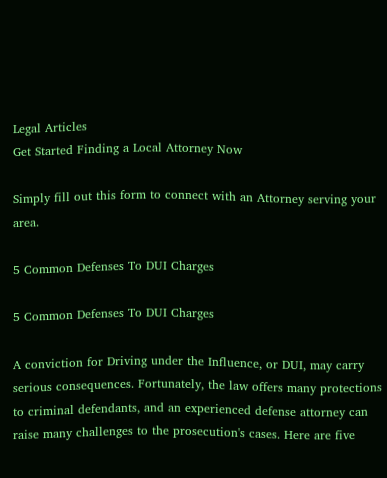Legal Articles
Get Started Finding a Local Attorney Now

Simply fill out this form to connect with an Attorney serving your area.

5 Common Defenses To DUI Charges

5 Common Defenses To DUI Charges

A conviction for Driving under the Influence, or DUI, may carry serious consequences. Fortunately, the law offers many protections to criminal defendants, and an experienced defense attorney can raise many challenges to the prosecution's cases. Here are five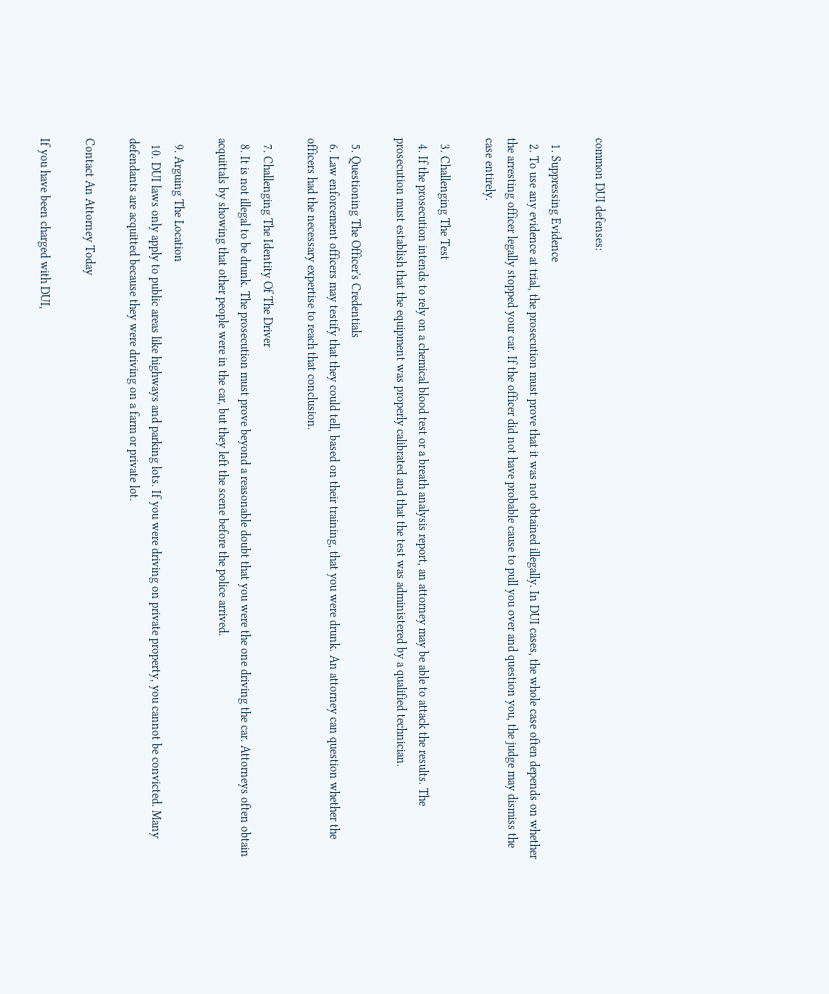common DUI defenses:

  1. Suppressing Evidence
  2. To use any evidence at trial, the prosecution must prove that it was not obtained illegally. In DUI cases, the whole case often depends on whether the arresting officer legally stopped your car. If the officer did not have probable cause to pull you over and question you, the judge may dismiss the case entirely.

  3. Challenging The Test
  4. If the prosecution intends to rely on a chemical blood test or a breath analysis report, an attorney may be able to attack the results. The prosecution must establish that the equipment was properly calibrated and that the test was administered by a qualified technician.

  5. Questioning The Officer's Credentials
  6. Law enforcement officers may testify that they could tell, based on their training, that you were drunk. An attorney can question whether the officers had the necessary expertise to reach that conclusion.

  7. Challenging The Identity Of The Driver
  8. It is not illegal to be drunk. The prosecution must prove beyond a reasonable doubt that you were the one driving the car. Attorneys often obtain acquittals by showing that other people were in the car, but they left the scene before the police arrived.

  9. Arguing The Location
  10. DUI laws only apply to public areas like highways and parking lots. If you were driving on private property, you cannot be convicted. Many defendants are acquitted because they were driving on a farm or private lot.

Contact An Attorney Today

If you have been charged with DUI,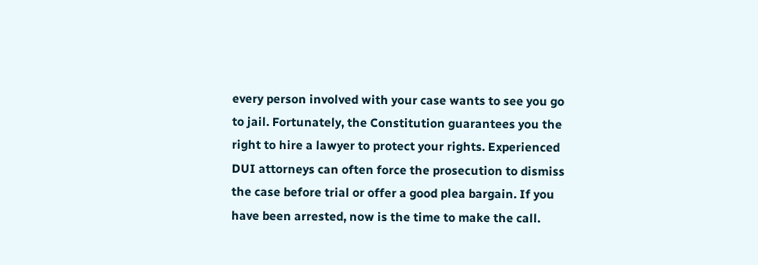every person involved with your case wants to see you go to jail. Fortunately, the Constitution guarantees you the right to hire a lawyer to protect your rights. Experienced DUI attorneys can often force the prosecution to dismiss the case before trial or offer a good plea bargain. If you have been arrested, now is the time to make the call.